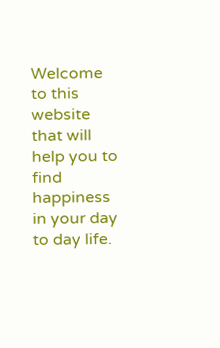Welcome to this website that will help you to find happiness in your day to day life.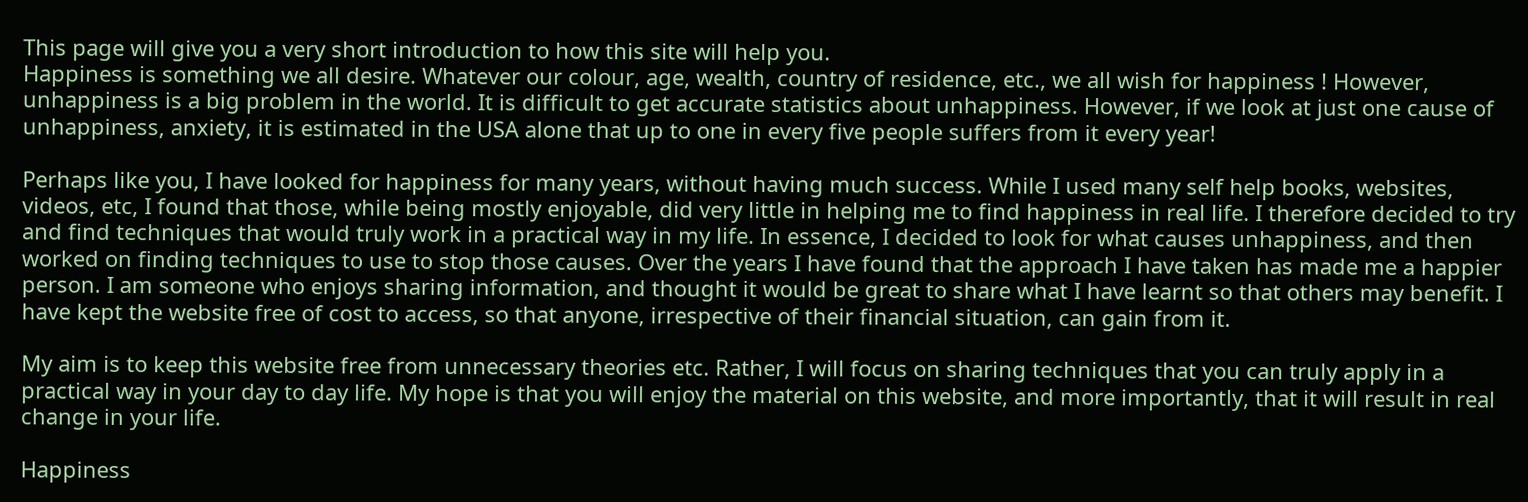This page will give you a very short introduction to how this site will help you.
Happiness is something we all desire. Whatever our colour, age, wealth, country of residence, etc., we all wish for happiness ! However, unhappiness is a big problem in the world. It is difficult to get accurate statistics about unhappiness. However, if we look at just one cause of unhappiness, anxiety, it is estimated in the USA alone that up to one in every five people suffers from it every year!

Perhaps like you, I have looked for happiness for many years, without having much success. While I used many self help books, websites, videos, etc, I found that those, while being mostly enjoyable, did very little in helping me to find happiness in real life. I therefore decided to try and find techniques that would truly work in a practical way in my life. In essence, I decided to look for what causes unhappiness, and then worked on finding techniques to use to stop those causes. Over the years I have found that the approach I have taken has made me a happier person. I am someone who enjoys sharing information, and thought it would be great to share what I have learnt so that others may benefit. I have kept the website free of cost to access, so that anyone, irrespective of their financial situation, can gain from it.

My aim is to keep this website free from unnecessary theories etc. Rather, I will focus on sharing techniques that you can truly apply in a practical way in your day to day life. My hope is that you will enjoy the material on this website, and more importantly, that it will result in real change in your life.

Happiness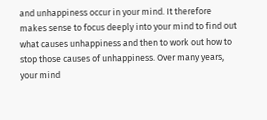and unhappiness occur in your mind. It therefore makes sense to focus deeply into your mind to find out what causes unhappiness and then to work out how to stop those causes of unhappiness. Over many years, your mind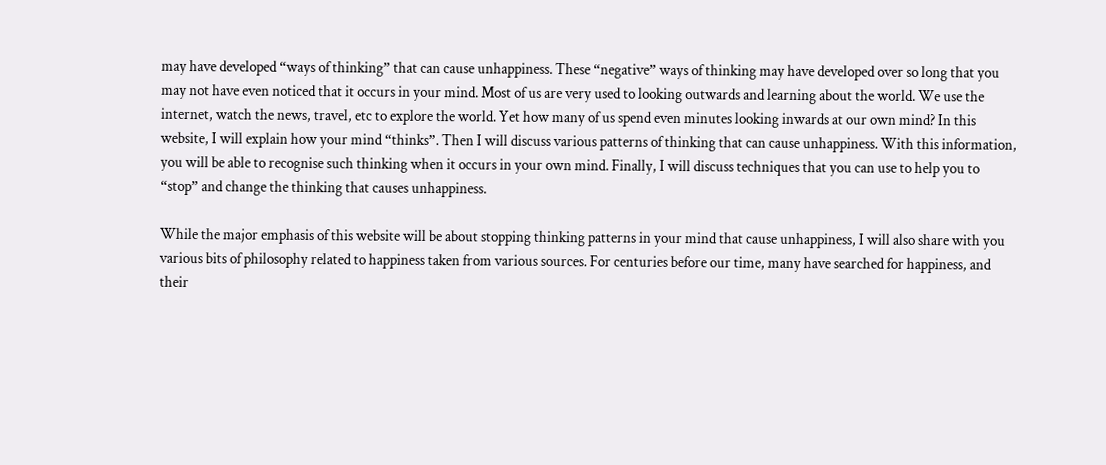may have developed “ways of thinking” that can cause unhappiness. These “negative” ways of thinking may have developed over so long that you may not have even noticed that it occurs in your mind. Most of us are very used to looking outwards and learning about the world. We use the internet, watch the news, travel, etc to explore the world. Yet how many of us spend even minutes looking inwards at our own mind? In this website, I will explain how your mind “thinks”. Then I will discuss various patterns of thinking that can cause unhappiness. With this information, you will be able to recognise such thinking when it occurs in your own mind. Finally, I will discuss techniques that you can use to help you to “stop” and change the thinking that causes unhappiness.

While the major emphasis of this website will be about stopping thinking patterns in your mind that cause unhappiness, I will also share with you various bits of philosophy related to happiness taken from various sources. For centuries before our time, many have searched for happiness, and their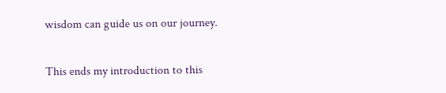wisdom can guide us on our journey.

This ends my introduction to this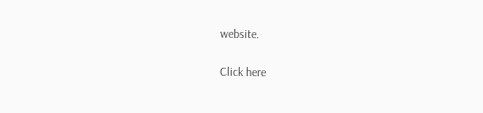website.

Click here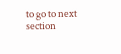to go to next section